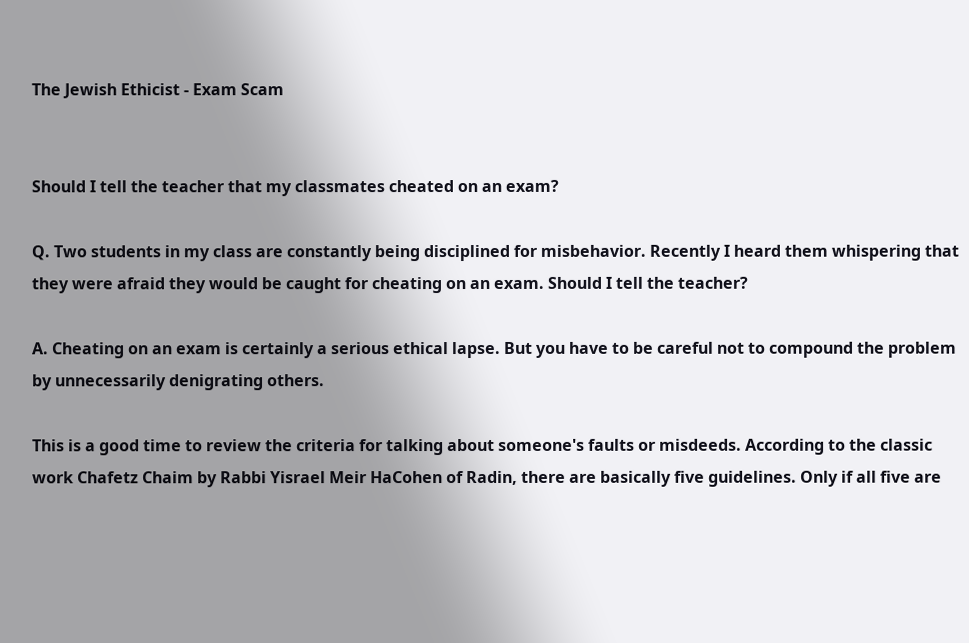The Jewish Ethicist - Exam Scam


Should I tell the teacher that my classmates cheated on an exam?

Q. Two students in my class are constantly being disciplined for misbehavior. Recently I heard them whispering that they were afraid they would be caught for cheating on an exam. Should I tell the teacher?

A. Cheating on an exam is certainly a serious ethical lapse. But you have to be careful not to compound the problem by unnecessarily denigrating others.

This is a good time to review the criteria for talking about someone's faults or misdeeds. According to the classic work Chafetz Chaim by Rabbi Yisrael Meir HaCohen of Radin, there are basically five guidelines. Only if all five are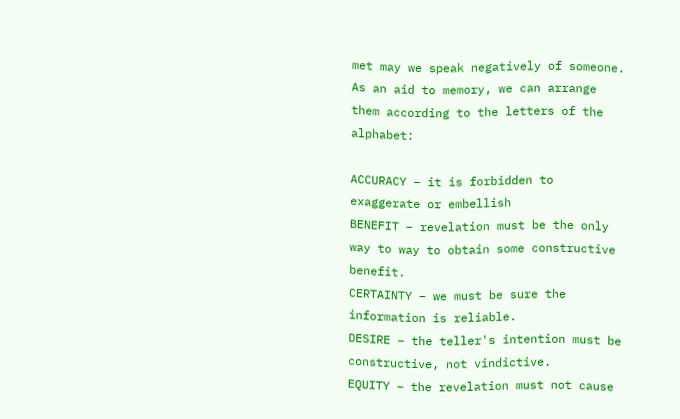met may we speak negatively of someone. As an aid to memory, we can arrange them according to the letters of the alphabet:

ACCURACY – it is forbidden to exaggerate or embellish
BENEFIT – revelation must be the only way to way to obtain some constructive benefit.
CERTAINTY – we must be sure the information is reliable.
DESIRE – the teller's intention must be constructive, not vindictive.
EQUITY – the revelation must not cause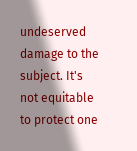undeserved damage to the subject. It's not equitable to protect one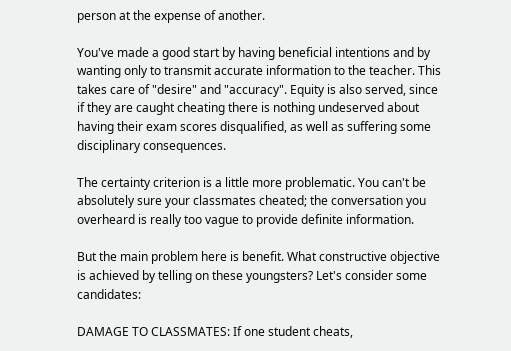person at the expense of another.

You've made a good start by having beneficial intentions and by wanting only to transmit accurate information to the teacher. This takes care of "desire" and "accuracy". Equity is also served, since if they are caught cheating there is nothing undeserved about having their exam scores disqualified, as well as suffering some disciplinary consequences.

The certainty criterion is a little more problematic. You can't be absolutely sure your classmates cheated; the conversation you overheard is really too vague to provide definite information.

But the main problem here is benefit. What constructive objective is achieved by telling on these youngsters? Let's consider some candidates:

DAMAGE TO CLASSMATES: If one student cheats,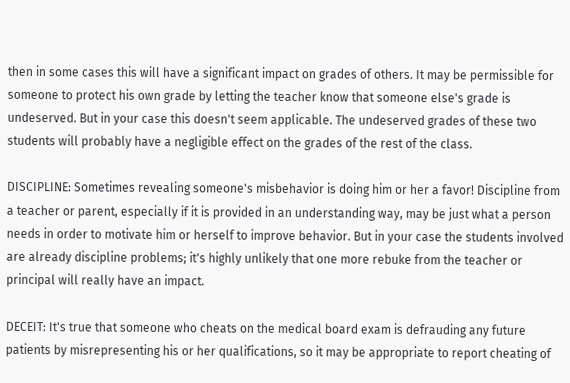then in some cases this will have a significant impact on grades of others. It may be permissible for someone to protect his own grade by letting the teacher know that someone else's grade is undeserved. But in your case this doesn't seem applicable. The undeserved grades of these two students will probably have a negligible effect on the grades of the rest of the class.

DISCIPLINE: Sometimes revealing someone's misbehavior is doing him or her a favor! Discipline from a teacher or parent, especially if it is provided in an understanding way, may be just what a person needs in order to motivate him or herself to improve behavior. But in your case the students involved are already discipline problems; it's highly unlikely that one more rebuke from the teacher or principal will really have an impact.

DECEIT: It's true that someone who cheats on the medical board exam is defrauding any future patients by misrepresenting his or her qualifications, so it may be appropriate to report cheating of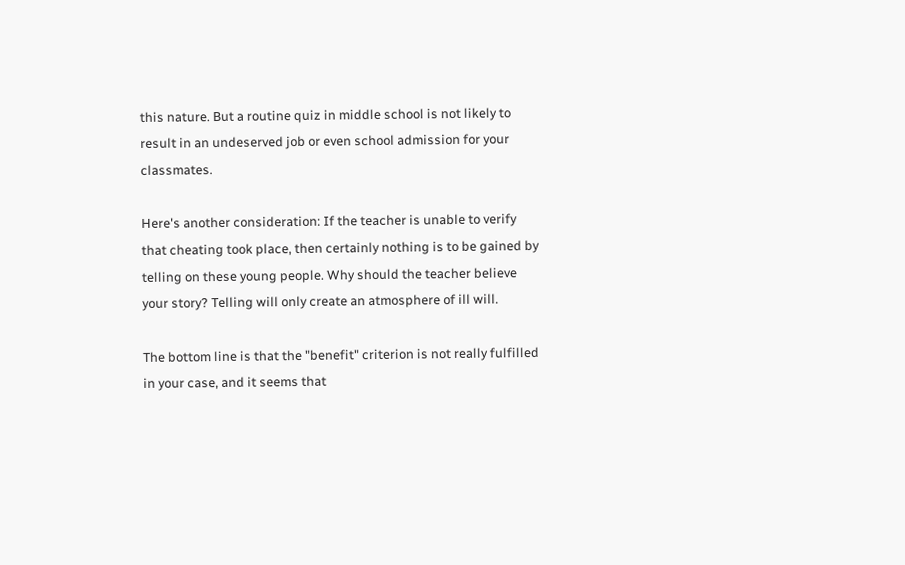this nature. But a routine quiz in middle school is not likely to result in an undeserved job or even school admission for your classmates.

Here's another consideration: If the teacher is unable to verify that cheating took place, then certainly nothing is to be gained by telling on these young people. Why should the teacher believe your story? Telling will only create an atmosphere of ill will.

The bottom line is that the "benefit" criterion is not really fulfilled in your case, and it seems that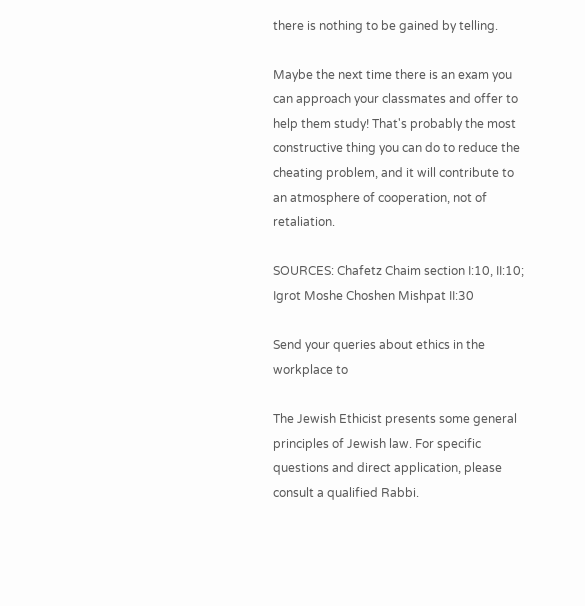there is nothing to be gained by telling.

Maybe the next time there is an exam you can approach your classmates and offer to help them study! That's probably the most constructive thing you can do to reduce the cheating problem, and it will contribute to an atmosphere of cooperation, not of retaliation.

SOURCES: Chafetz Chaim section I:10, II:10; Igrot Moshe Choshen Mishpat II:30

Send your queries about ethics in the workplace to

The Jewish Ethicist presents some general principles of Jewish law. For specific questions and direct application, please consult a qualified Rabbi.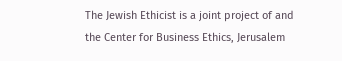The Jewish Ethicist is a joint project of and the Center for Business Ethics, Jerusalem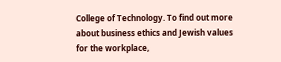College of Technology. To find out more about business ethics and Jewish values for the workplace,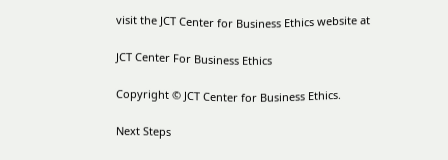visit the JCT Center for Business Ethics website at

JCT Center For Business Ethics

Copyright © JCT Center for Business Ethics.

Next Steps